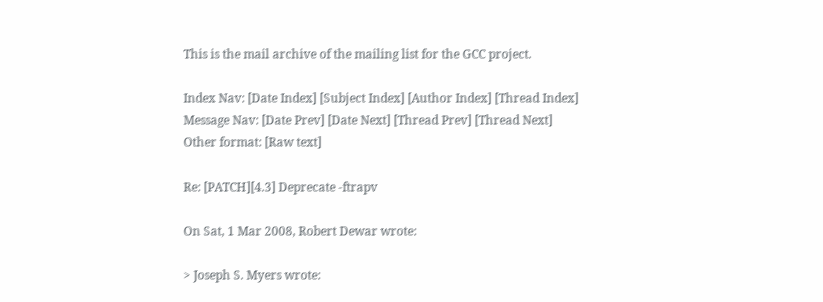This is the mail archive of the mailing list for the GCC project.

Index Nav: [Date Index] [Subject Index] [Author Index] [Thread Index]
Message Nav: [Date Prev] [Date Next] [Thread Prev] [Thread Next]
Other format: [Raw text]

Re: [PATCH][4.3] Deprecate -ftrapv

On Sat, 1 Mar 2008, Robert Dewar wrote:

> Joseph S. Myers wrote: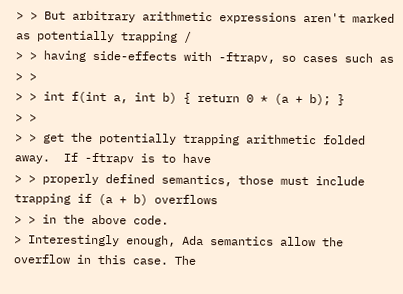> > But arbitrary arithmetic expressions aren't marked as potentially trapping /
> > having side-effects with -ftrapv, so cases such as
> >
> > int f(int a, int b) { return 0 * (a + b); }
> >
> > get the potentially trapping arithmetic folded away.  If -ftrapv is to have
> > properly defined semantics, those must include trapping if (a + b) overflows
> > in the above code.
> Interestingly enough, Ada semantics allow the overflow in this case. The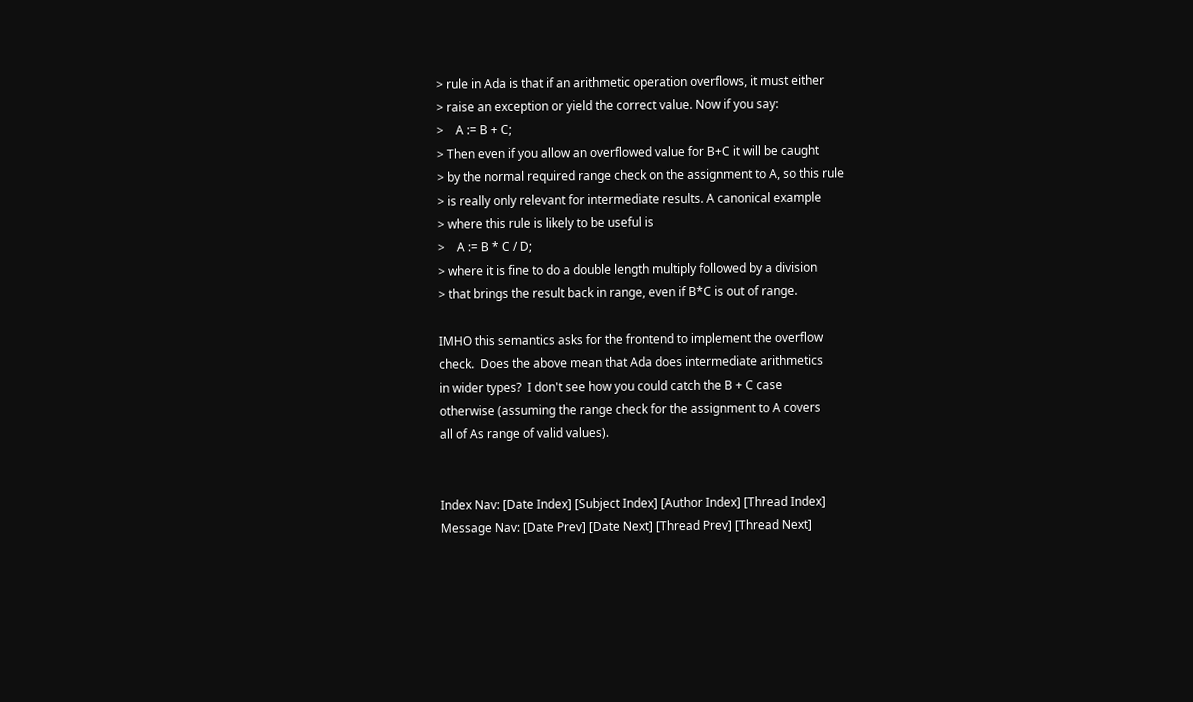> rule in Ada is that if an arithmetic operation overflows, it must either
> raise an exception or yield the correct value. Now if you say:
>    A := B + C;
> Then even if you allow an overflowed value for B+C it will be caught
> by the normal required range check on the assignment to A, so this rule
> is really only relevant for intermediate results. A canonical example
> where this rule is likely to be useful is
>    A := B * C / D;
> where it is fine to do a double length multiply followed by a division
> that brings the result back in range, even if B*C is out of range.

IMHO this semantics asks for the frontend to implement the overflow
check.  Does the above mean that Ada does intermediate arithmetics
in wider types?  I don't see how you could catch the B + C case
otherwise (assuming the range check for the assignment to A covers
all of As range of valid values).


Index Nav: [Date Index] [Subject Index] [Author Index] [Thread Index]
Message Nav: [Date Prev] [Date Next] [Thread Prev] [Thread Next]